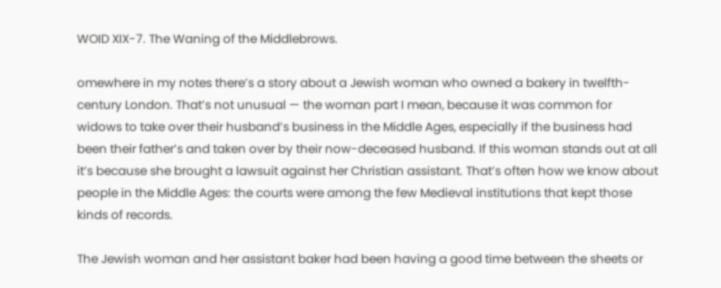WOID XIX-7. The Waning of the Middlebrows.

omewhere in my notes there’s a story about a Jewish woman who owned a bakery in twelfth-century London. That’s not unusual — the woman part I mean, because it was common for widows to take over their husband’s business in the Middle Ages, especially if the business had been their father’s and taken over by their now-deceased husband. If this woman stands out at all it’s because she brought a lawsuit against her Christian assistant. That’s often how we know about people in the Middle Ages: the courts were among the few Medieval institutions that kept those kinds of records.

The Jewish woman and her assistant baker had been having a good time between the sheets or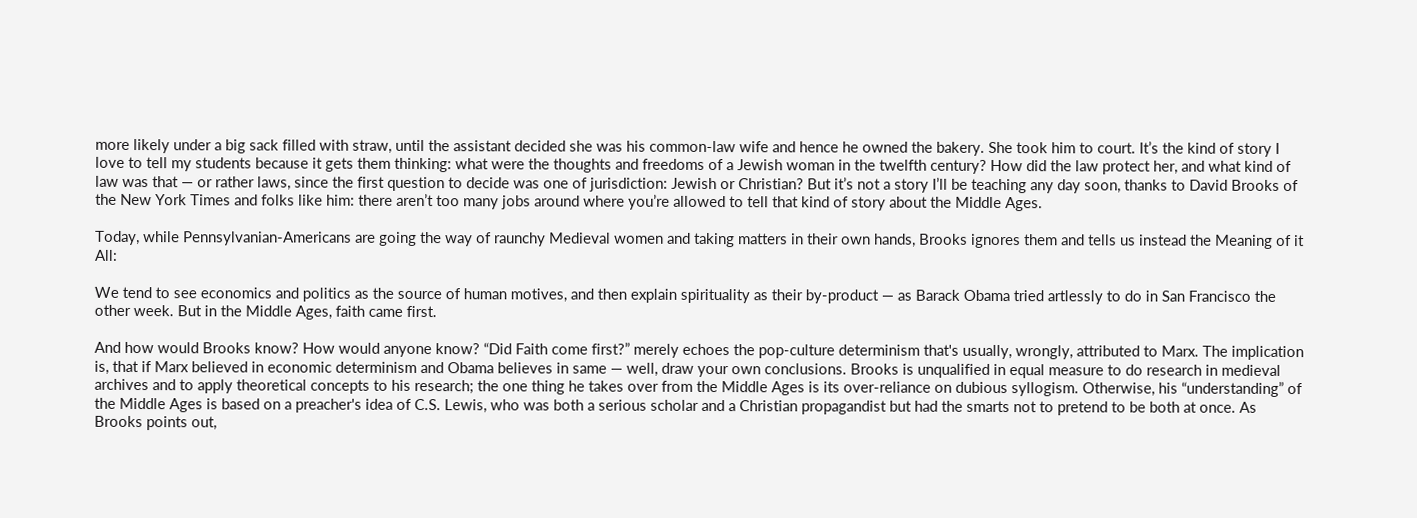more likely under a big sack filled with straw, until the assistant decided she was his common-law wife and hence he owned the bakery. She took him to court. It’s the kind of story I love to tell my students because it gets them thinking: what were the thoughts and freedoms of a Jewish woman in the twelfth century? How did the law protect her, and what kind of law was that — or rather laws, since the first question to decide was one of jurisdiction: Jewish or Christian? But it’s not a story I’ll be teaching any day soon, thanks to David Brooks of the New York Times and folks like him: there aren’t too many jobs around where you’re allowed to tell that kind of story about the Middle Ages.

Today, while Pennsylvanian-Americans are going the way of raunchy Medieval women and taking matters in their own hands, Brooks ignores them and tells us instead the Meaning of it All:

We tend to see economics and politics as the source of human motives, and then explain spirituality as their by-product — as Barack Obama tried artlessly to do in San Francisco the other week. But in the Middle Ages, faith came first.

And how would Brooks know? How would anyone know? “Did Faith come first?” merely echoes the pop-culture determinism that's usually, wrongly, attributed to Marx. The implication is, that if Marx believed in economic determinism and Obama believes in same — well, draw your own conclusions. Brooks is unqualified in equal measure to do research in medieval archives and to apply theoretical concepts to his research; the one thing he takes over from the Middle Ages is its over-reliance on dubious syllogism. Otherwise, his “understanding” of the Middle Ages is based on a preacher's idea of C.S. Lewis, who was both a serious scholar and a Christian propagandist but had the smarts not to pretend to be both at once. As Brooks points out,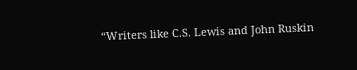“Writers like C.S. Lewis and John Ruskin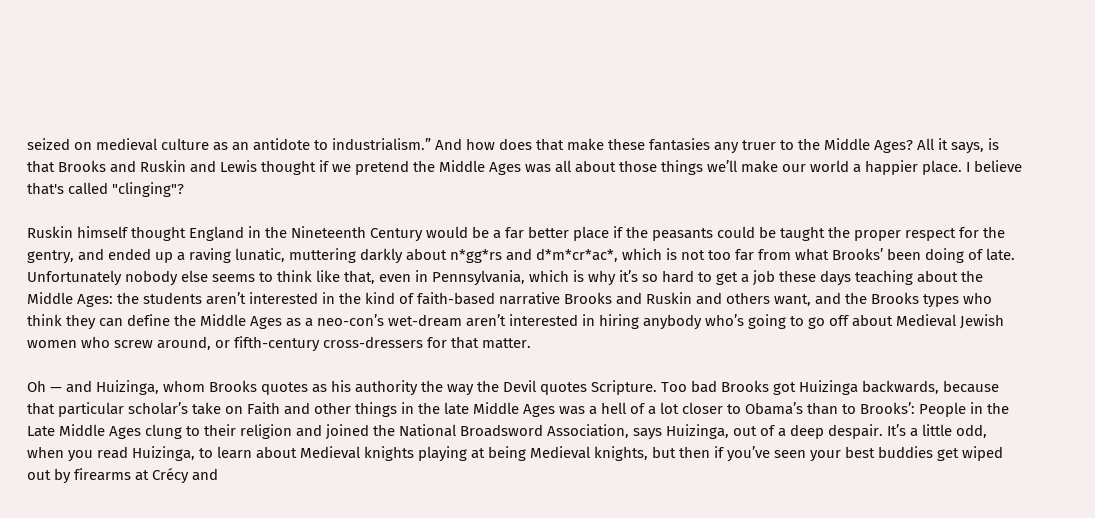seized on medieval culture as an antidote to industrialism.” And how does that make these fantasies any truer to the Middle Ages? All it says, is that Brooks and Ruskin and Lewis thought if we pretend the Middle Ages was all about those things we’ll make our world a happier place. I believe that's called "clinging"?

Ruskin himself thought England in the Nineteenth Century would be a far better place if the peasants could be taught the proper respect for the gentry, and ended up a raving lunatic, muttering darkly about n*gg*rs and d*m*cr*ac*, which is not too far from what Brooks’ been doing of late. Unfortunately nobody else seems to think like that, even in Pennsylvania, which is why it’s so hard to get a job these days teaching about the Middle Ages: the students aren’t interested in the kind of faith-based narrative Brooks and Ruskin and others want, and the Brooks types who think they can define the Middle Ages as a neo-con’s wet-dream aren’t interested in hiring anybody who’s going to go off about Medieval Jewish women who screw around, or fifth-century cross-dressers for that matter.

Oh — and Huizinga, whom Brooks quotes as his authority the way the Devil quotes Scripture. Too bad Brooks got Huizinga backwards, because that particular scholar’s take on Faith and other things in the late Middle Ages was a hell of a lot closer to Obama’s than to Brooks’: People in the Late Middle Ages clung to their religion and joined the National Broadsword Association, says Huizinga, out of a deep despair. It’s a little odd, when you read Huizinga, to learn about Medieval knights playing at being Medieval knights, but then if you’ve seen your best buddies get wiped out by firearms at Crécy and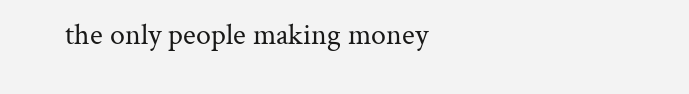the only people making money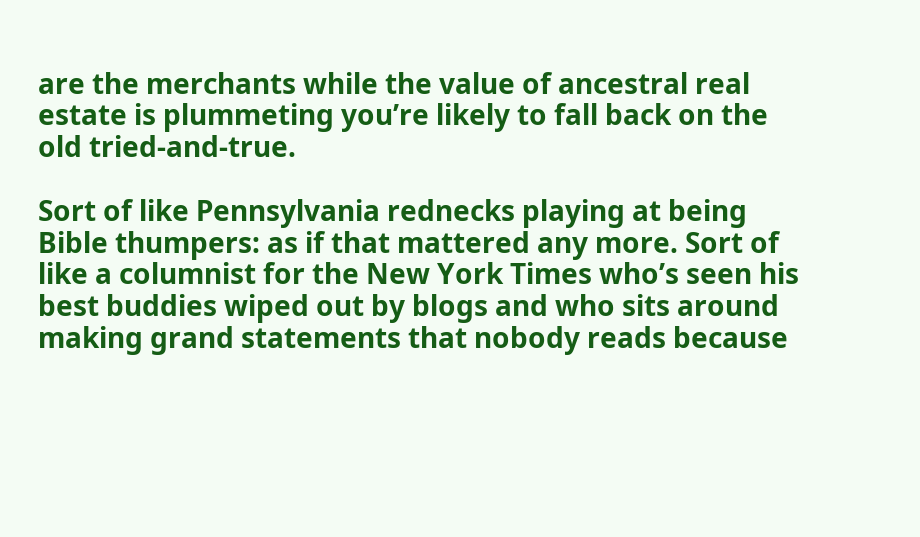are the merchants while the value of ancestral real estate is plummeting you’re likely to fall back on the old tried-and-true.

Sort of like Pennsylvania rednecks playing at being Bible thumpers: as if that mattered any more. Sort of like a columnist for the New York Times who’s seen his best buddies wiped out by blogs and who sits around making grand statements that nobody reads because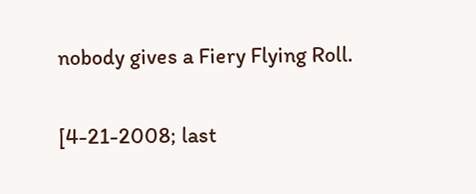nobody gives a Fiery Flying Roll.

[4-21-2008; last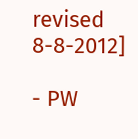revised 8-8-2012]

- PW